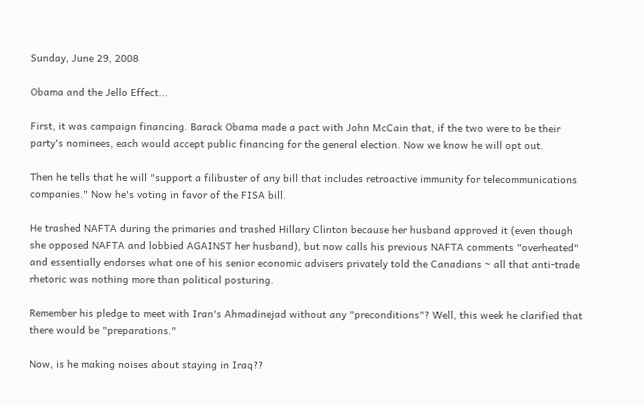Sunday, June 29, 2008

Obama and the Jello Effect...

First, it was campaign financing. Barack Obama made a pact with John McCain that, if the two were to be their party's nominees, each would accept public financing for the general election. Now we know he will opt out.

Then he tells that he will "support a filibuster of any bill that includes retroactive immunity for telecommunications companies." Now he's voting in favor of the FISA bill.

He trashed NAFTA during the primaries and trashed Hillary Clinton because her husband approved it (even though she opposed NAFTA and lobbied AGAINST her husband), but now calls his previous NAFTA comments "overheated" and essentially endorses what one of his senior economic advisers privately told the Canadians ~ all that anti-trade rhetoric was nothing more than political posturing.

Remember his pledge to meet with Iran's Ahmadinejad without any "preconditions"? Well, this week he clarified that there would be "preparations."

Now, is he making noises about staying in Iraq??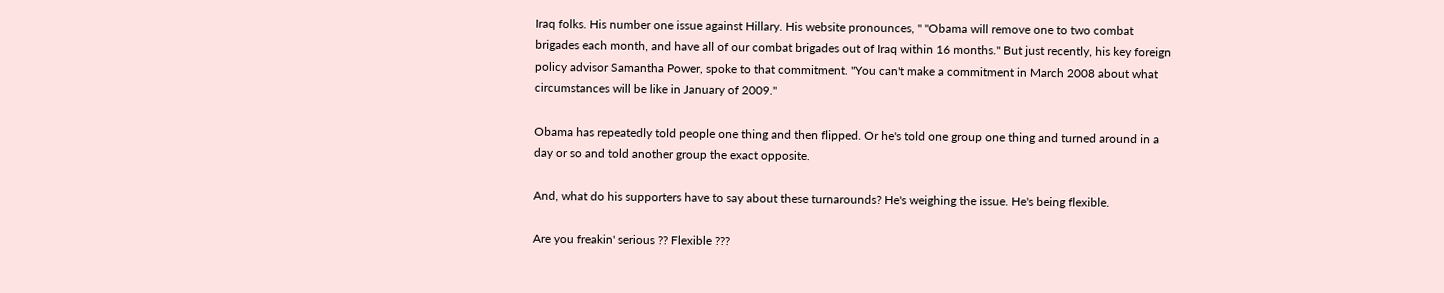Iraq folks. His number one issue against Hillary. His website pronounces, " "Obama will remove one to two combat brigades each month, and have all of our combat brigades out of Iraq within 16 months." But just recently, his key foreign policy advisor Samantha Power, spoke to that commitment. "You can't make a commitment in March 2008 about what circumstances will be like in January of 2009."

Obama has repeatedly told people one thing and then flipped. Or he's told one group one thing and turned around in a day or so and told another group the exact opposite.

And, what do his supporters have to say about these turnarounds? He's weighing the issue. He's being flexible.

Are you freakin' serious ?? Flexible ???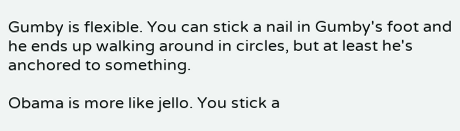Gumby is flexible. You can stick a nail in Gumby's foot and he ends up walking around in circles, but at least he's anchored to something.

Obama is more like jello. You stick a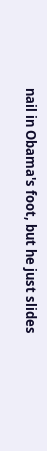nail in Obama's foot, but he just slides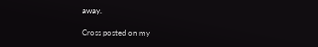away.

Cross posted on my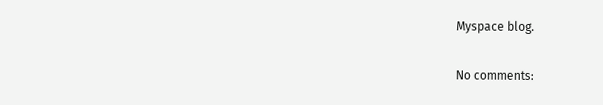Myspace blog.

No comments: